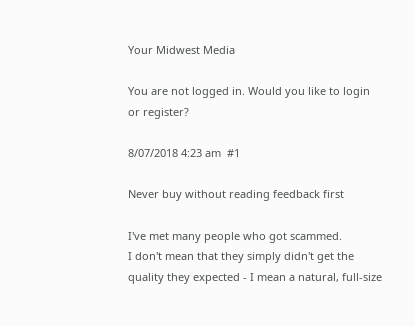Your Midwest Media

You are not logged in. Would you like to login or register?

8/07/2018 4:23 am  #1

Never buy without reading feedback first

I've met many people who got scammed.
I don't mean that they simply didn't get the quality they expected - I mean a natural, full-size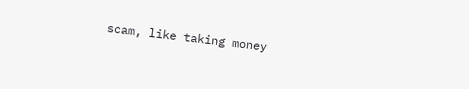scam, like taking money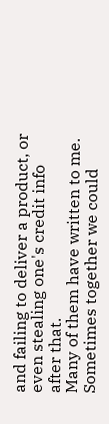and failing to deliver a product, or even stealing one's credit info after that.
Many of them have written to me. Sometimes together we could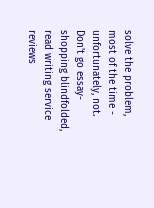solve the problem, most of the time - unfortunately, not.
Don't go essay-shopping blindfolded, read writing service reviews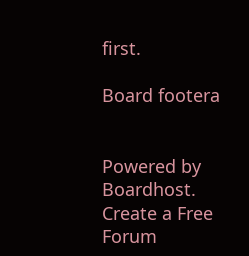first.

Board footera


Powered by Boardhost. Create a Free Forum